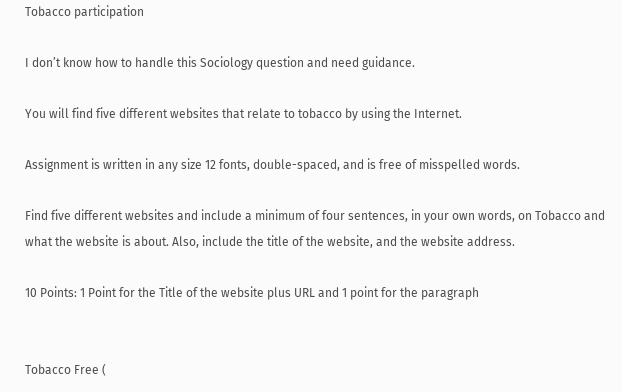Tobacco participation

I don’t know how to handle this Sociology question and need guidance.

You will find five different websites that relate to tobacco by using the Internet.

Assignment is written in any size 12 fonts, double-spaced, and is free of misspelled words.

Find five different websites and include a minimum of four sentences, in your own words, on Tobacco and what the website is about. Also, include the title of the website, and the website address.

10 Points: 1 Point for the Title of the website plus URL and 1 point for the paragraph


Tobacco Free (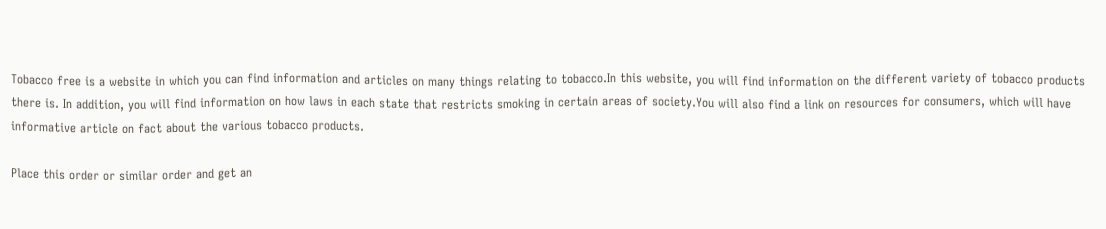Tobacco free is a website in which you can find information and articles on many things relating to tobacco.In this website, you will find information on the different variety of tobacco products there is. In addition, you will find information on how laws in each state that restricts smoking in certain areas of society.You will also find a link on resources for consumers, which will have informative article on fact about the various tobacco products.

Place this order or similar order and get an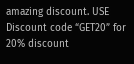amazing discount. USE Discount code “GET20” for 20% discount